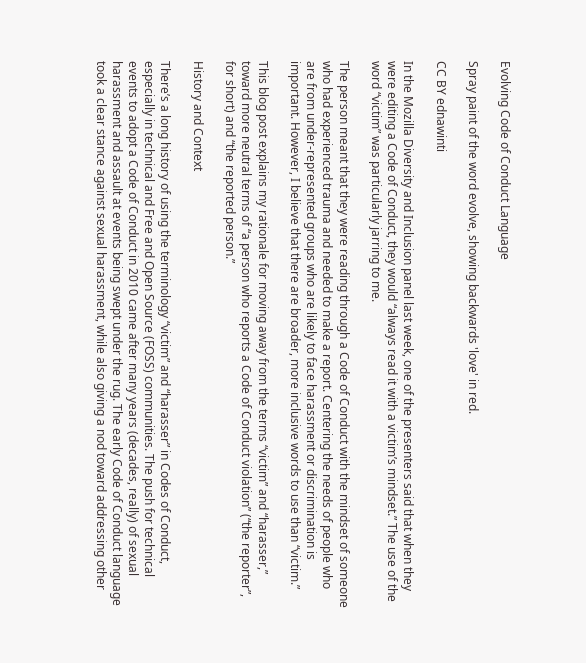Evolving Code of Conduct Language

Spray paint of the word evolve, showing backwards 'love' in red.

CC BY ednawinti

In the Mozilla Diversity and Inclusion panel last week, one of the presenters said that when they were editing a Code of Conduct, they would “always read it with a victim’s mindset.” The use of the word “victim” was particularly jarring to me.

The person meant that they were reading through a Code of Conduct with the mindset of someone who had experienced trauma and needed to make a report. Centering the needs of people who are from under-represented groups who are likely to face harassment or discrimination is important. However, I believe that there are broader, more inclusive words to use than “victim.”

This blog post explains my rationale for moving away from the terms “victim” and “harasser,” toward more neutral terms of “a person who reports a Code of Conduct violation” (“the reporter”, for short) and “the reported person.”

History and Context

There’s a long history of using the terminology “victim” and “harasser” in Codes of Conduct, especially in technical and Free and Open Source (FOSS) communities. The push for technical events to adopt a Code of Conduct in 2010 came after many years (decades, really) of sexual harassment and assault at events being swept under the rug. The early Code of Conduct language took a clear stance against sexual harassment, while also giving a nod toward addressing other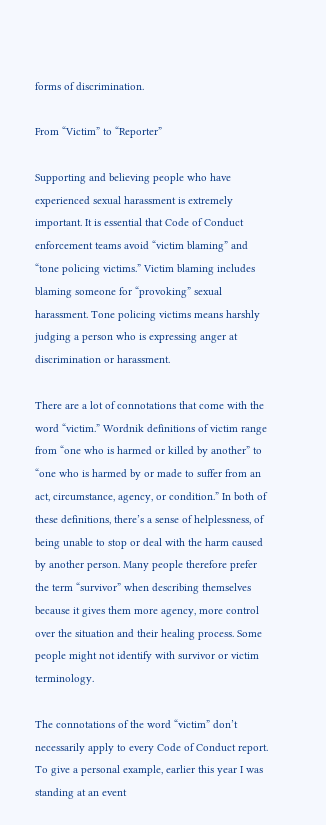forms of discrimination.

From “Victim” to “Reporter”

Supporting and believing people who have experienced sexual harassment is extremely important. It is essential that Code of Conduct enforcement teams avoid “victim blaming” and “tone policing victims.” Victim blaming includes blaming someone for “provoking” sexual harassment. Tone policing victims means harshly judging a person who is expressing anger at discrimination or harassment.

There are a lot of connotations that come with the word “victim.” Wordnik definitions of victim range from “one who is harmed or killed by another” to “one who is harmed by or made to suffer from an act, circumstance, agency, or condition.” In both of these definitions, there’s a sense of helplessness, of being unable to stop or deal with the harm caused by another person. Many people therefore prefer the term “survivor” when describing themselves because it gives them more agency, more control over the situation and their healing process. Some people might not identify with survivor or victim terminology.

The connotations of the word “victim” don’t necessarily apply to every Code of Conduct report. To give a personal example, earlier this year I was standing at an event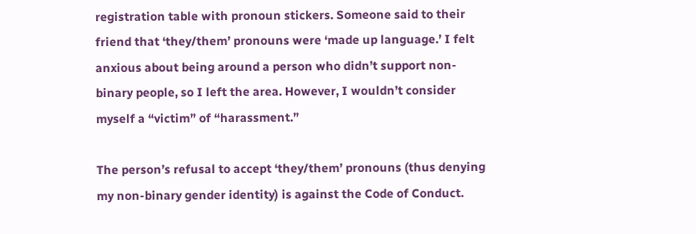registration table with pronoun stickers. Someone said to their friend that ‘they/them’ pronouns were ‘made up language.’ I felt anxious about being around a person who didn’t support non-binary people, so I left the area. However, I wouldn’t consider myself a “victim” of “harassment.”

The person’s refusal to accept ‘they/them’ pronouns (thus denying my non-binary gender identity) is against the Code of Conduct.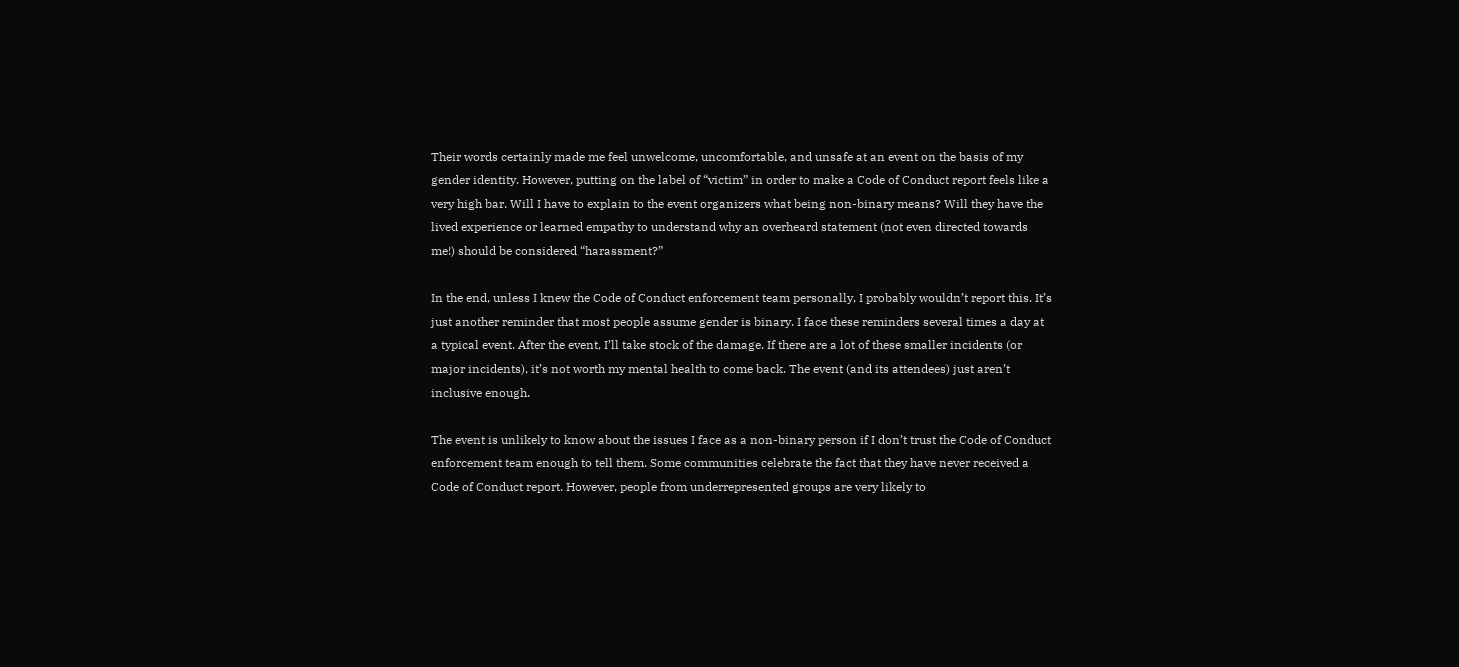Their words certainly made me feel unwelcome, uncomfortable, and unsafe at an event on the basis of my gender identity. However, putting on the label of “victim” in order to make a Code of Conduct report feels like a very high bar. Will I have to explain to the event organizers what being non-binary means? Will they have the lived experience or learned empathy to understand why an overheard statement (not even directed towards me!) should be considered “harassment?”

In the end, unless I knew the Code of Conduct enforcement team personally, I probably wouldn’t report this. It’s just another reminder that most people assume gender is binary. I face these reminders several times a day at a typical event. After the event, I’ll take stock of the damage. If there are a lot of these smaller incidents (or major incidents), it’s not worth my mental health to come back. The event (and its attendees) just aren’t inclusive enough.

The event is unlikely to know about the issues I face as a non-binary person if I don’t trust the Code of Conduct enforcement team enough to tell them. Some communities celebrate the fact that they have never received a Code of Conduct report. However, people from underrepresented groups are very likely to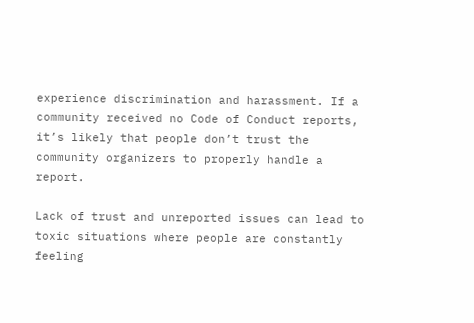experience discrimination and harassment. If a community received no Code of Conduct reports, it’s likely that people don’t trust the community organizers to properly handle a report.

Lack of trust and unreported issues can lead to toxic situations where people are constantly feeling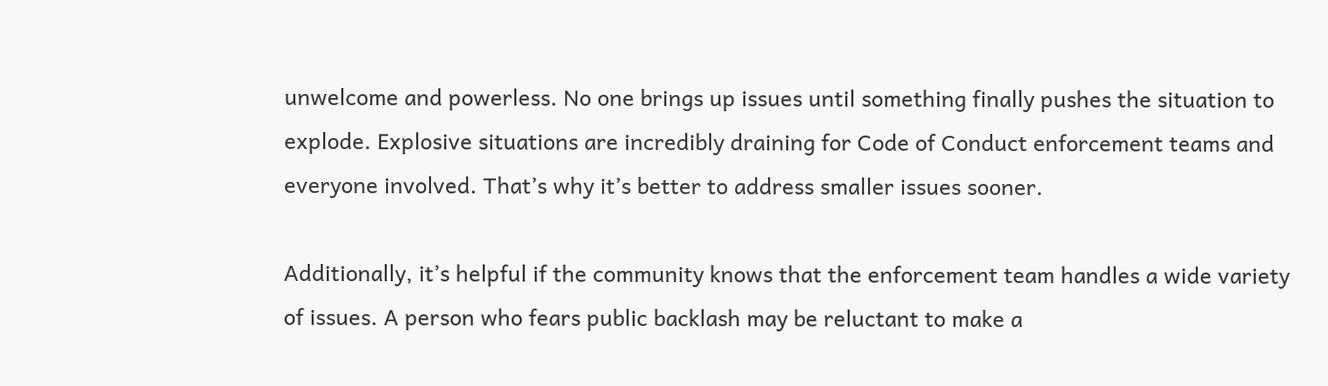unwelcome and powerless. No one brings up issues until something finally pushes the situation to explode. Explosive situations are incredibly draining for Code of Conduct enforcement teams and everyone involved. That’s why it’s better to address smaller issues sooner.

Additionally, it’s helpful if the community knows that the enforcement team handles a wide variety of issues. A person who fears public backlash may be reluctant to make a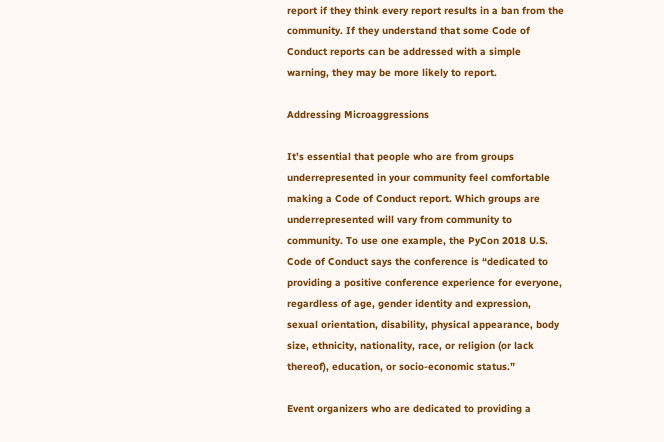report if they think every report results in a ban from the community. If they understand that some Code of Conduct reports can be addressed with a simple warning, they may be more likely to report.

Addressing Microaggressions

It’s essential that people who are from groups underrepresented in your community feel comfortable making a Code of Conduct report. Which groups are underrepresented will vary from community to community. To use one example, the PyCon 2018 U.S. Code of Conduct says the conference is “dedicated to providing a positive conference experience for everyone, regardless of age, gender identity and expression, sexual orientation, disability, physical appearance, body size, ethnicity, nationality, race, or religion (or lack thereof), education, or socio-economic status.”

Event organizers who are dedicated to providing a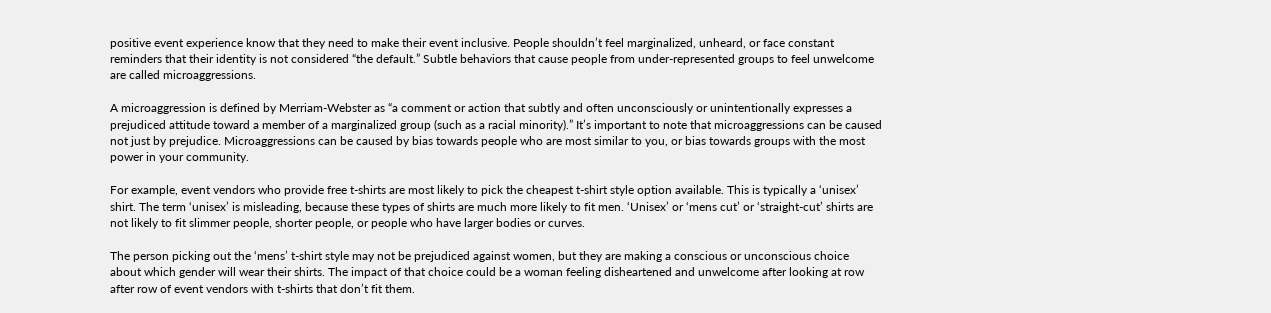positive event experience know that they need to make their event inclusive. People shouldn’t feel marginalized, unheard, or face constant reminders that their identity is not considered “the default.” Subtle behaviors that cause people from under-represented groups to feel unwelcome are called microaggressions.

A microaggression is defined by Merriam-Webster as “a comment or action that subtly and often unconsciously or unintentionally expresses a prejudiced attitude toward a member of a marginalized group (such as a racial minority).” It’s important to note that microaggressions can be caused not just by prejudice. Microaggressions can be caused by bias towards people who are most similar to you, or bias towards groups with the most power in your community.

For example, event vendors who provide free t-shirts are most likely to pick the cheapest t-shirt style option available. This is typically a ‘unisex’ shirt. The term ‘unisex’ is misleading, because these types of shirts are much more likely to fit men. ‘Unisex’ or ‘mens cut’ or ‘straight-cut’ shirts are not likely to fit slimmer people, shorter people, or people who have larger bodies or curves.

The person picking out the ‘mens’ t-shirt style may not be prejudiced against women, but they are making a conscious or unconscious choice about which gender will wear their shirts. The impact of that choice could be a woman feeling disheartened and unwelcome after looking at row after row of event vendors with t-shirts that don’t fit them.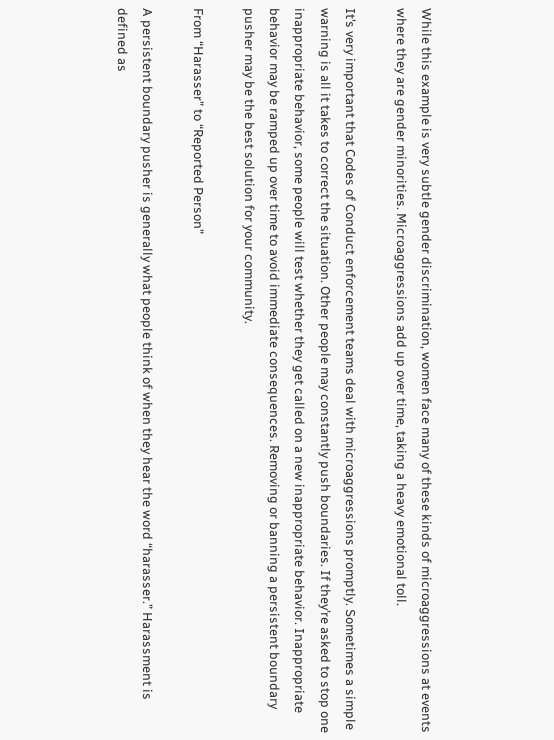While this example is very subtle gender discrimination, women face many of these kinds of microaggressions at events where they are gender minorities. Microaggressions add up over time, taking a heavy emotional toll.

It’s very important that Codes of Conduct enforcement teams deal with microaggressions promptly. Sometimes a simple warning is all it takes to correct the situation. Other people may constantly push boundaries. If they’re asked to stop one inappropriate behavior, some people will test whether they get called on a new inappropriate behavior. Inappropriate behavior may be ramped up over time to avoid immediate consequences. Removing or banning a persistent boundary pusher may be the best solution for your community.

From “Harasser” to “Reported Person”

A persistent boundary pusher is generally what people think of when they hear the word “harasser.” Harassment is defined as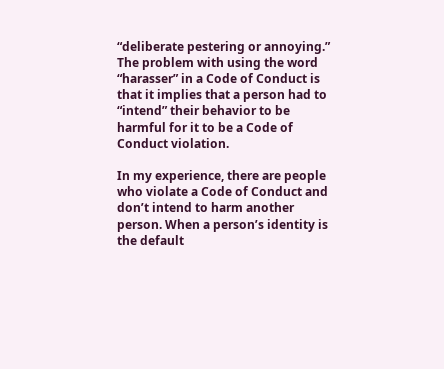“deliberate pestering or annoying.” The problem with using the word “harasser” in a Code of Conduct is that it implies that a person had to “intend” their behavior to be harmful for it to be a Code of Conduct violation.

In my experience, there are people who violate a Code of Conduct and don’t intend to harm another person. When a person’s identity is the default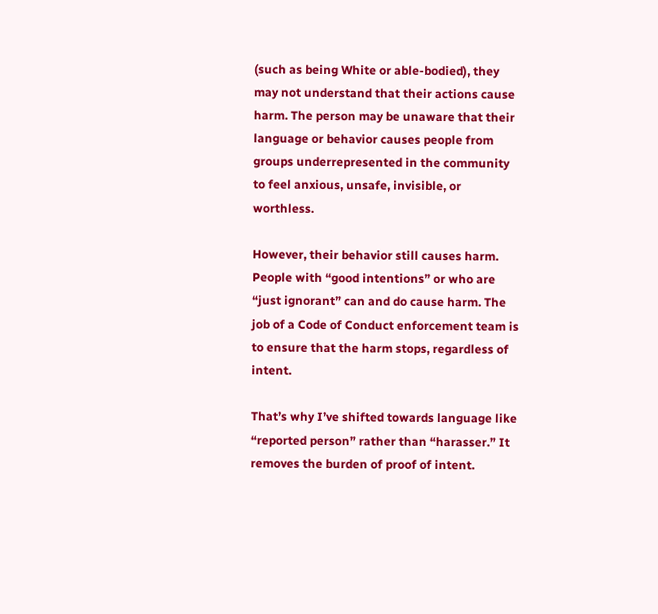(such as being White or able-bodied), they may not understand that their actions cause harm. The person may be unaware that their language or behavior causes people from groups underrepresented in the community to feel anxious, unsafe, invisible, or worthless.

However, their behavior still causes harm. People with “good intentions” or who are “just ignorant” can and do cause harm. The job of a Code of Conduct enforcement team is to ensure that the harm stops, regardless of intent.

That’s why I’ve shifted towards language like “reported person” rather than “harasser.” It removes the burden of proof of intent.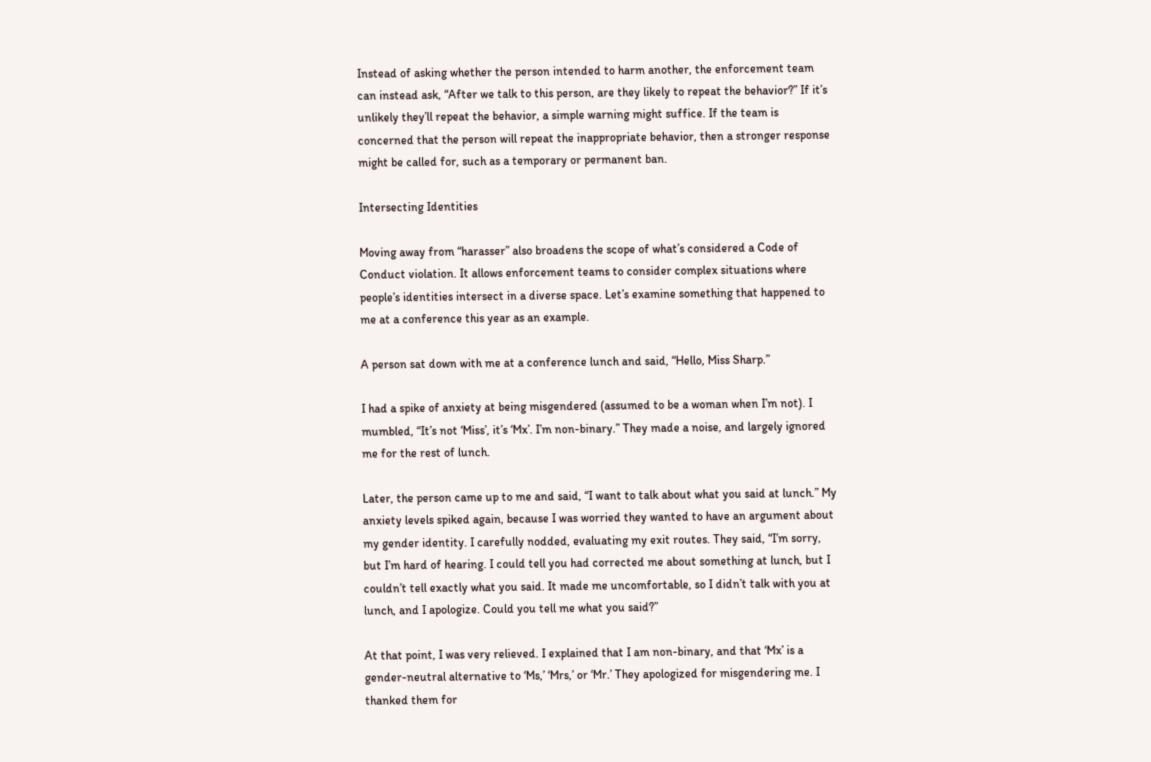Instead of asking whether the person intended to harm another, the enforcement team can instead ask, “After we talk to this person, are they likely to repeat the behavior?” If it’s unlikely they’ll repeat the behavior, a simple warning might suffice. If the team is concerned that the person will repeat the inappropriate behavior, then a stronger response might be called for, such as a temporary or permanent ban.

Intersecting Identities

Moving away from “harasser” also broadens the scope of what’s considered a Code of Conduct violation. It allows enforcement teams to consider complex situations where people’s identities intersect in a diverse space. Let’s examine something that happened to me at a conference this year as an example.

A person sat down with me at a conference lunch and said, “Hello, Miss Sharp.”

I had a spike of anxiety at being misgendered (assumed to be a woman when I’m not). I mumbled, “It’s not ‘Miss’, it’s ‘Mx’. I’m non-binary.” They made a noise, and largely ignored me for the rest of lunch.

Later, the person came up to me and said, “I want to talk about what you said at lunch.” My anxiety levels spiked again, because I was worried they wanted to have an argument about my gender identity. I carefully nodded, evaluating my exit routes. They said, “I’m sorry, but I’m hard of hearing. I could tell you had corrected me about something at lunch, but I couldn’t tell exactly what you said. It made me uncomfortable, so I didn’t talk with you at lunch, and I apologize. Could you tell me what you said?”

At that point, I was very relieved. I explained that I am non-binary, and that ‘Mx’ is a gender-neutral alternative to ‘Ms,’ ‘Mrs,’ or ‘Mr.’ They apologized for misgendering me. I thanked them for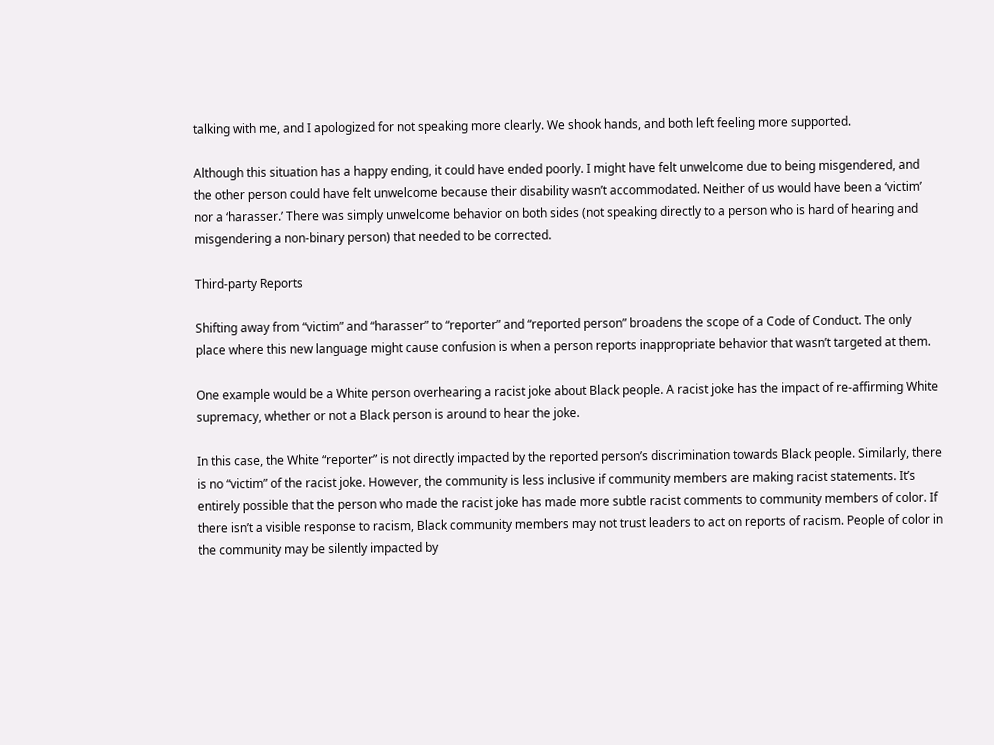talking with me, and I apologized for not speaking more clearly. We shook hands, and both left feeling more supported.

Although this situation has a happy ending, it could have ended poorly. I might have felt unwelcome due to being misgendered, and the other person could have felt unwelcome because their disability wasn’t accommodated. Neither of us would have been a ‘victim’ nor a ‘harasser.’ There was simply unwelcome behavior on both sides (not speaking directly to a person who is hard of hearing and misgendering a non-binary person) that needed to be corrected.

Third-party Reports

Shifting away from “victim” and “harasser” to “reporter” and “reported person” broadens the scope of a Code of Conduct. The only place where this new language might cause confusion is when a person reports inappropriate behavior that wasn’t targeted at them.

One example would be a White person overhearing a racist joke about Black people. A racist joke has the impact of re-affirming White supremacy, whether or not a Black person is around to hear the joke.

In this case, the White “reporter” is not directly impacted by the reported person’s discrimination towards Black people. Similarly, there is no “victim” of the racist joke. However, the community is less inclusive if community members are making racist statements. It’s entirely possible that the person who made the racist joke has made more subtle racist comments to community members of color. If there isn’t a visible response to racism, Black community members may not trust leaders to act on reports of racism. People of color in the community may be silently impacted by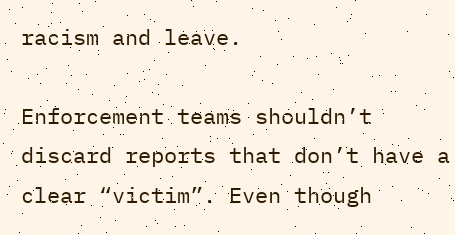racism and leave.

Enforcement teams shouldn’t discard reports that don’t have a clear “victim”. Even though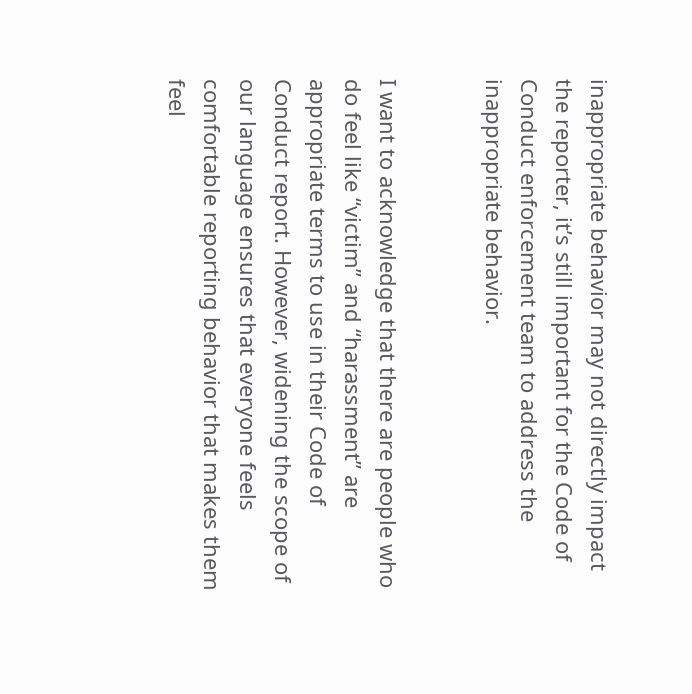inappropriate behavior may not directly impact the reporter, it’s still important for the Code of Conduct enforcement team to address the inappropriate behavior.


I want to acknowledge that there are people who do feel like “victim” and “harassment” are appropriate terms to use in their Code of Conduct report. However, widening the scope of our language ensures that everyone feels comfortable reporting behavior that makes them feel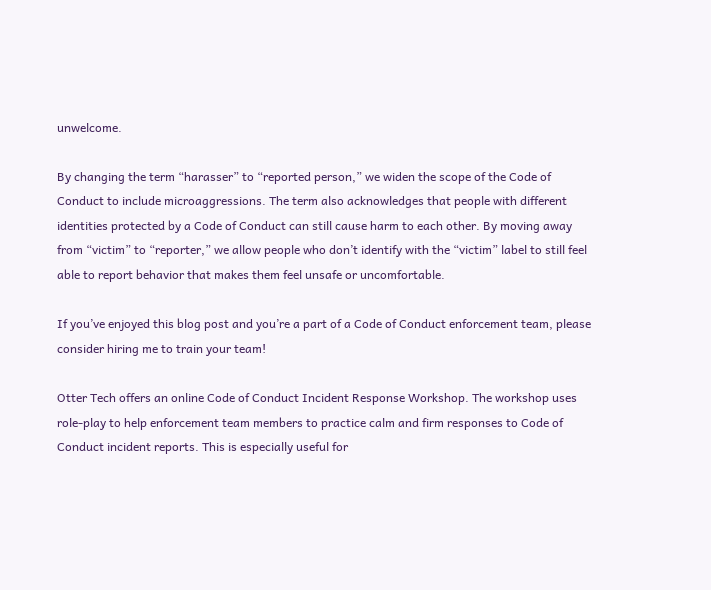unwelcome.

By changing the term “harasser” to “reported person,” we widen the scope of the Code of Conduct to include microaggressions. The term also acknowledges that people with different identities protected by a Code of Conduct can still cause harm to each other. By moving away from “victim” to “reporter,” we allow people who don’t identify with the “victim” label to still feel able to report behavior that makes them feel unsafe or uncomfortable.

If you’ve enjoyed this blog post and you’re a part of a Code of Conduct enforcement team, please consider hiring me to train your team!

Otter Tech offers an online Code of Conduct Incident Response Workshop. The workshop uses role-play to help enforcement team members to practice calm and firm responses to Code of Conduct incident reports. This is especially useful for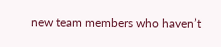new team members who haven’t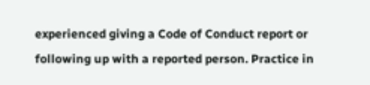experienced giving a Code of Conduct report or following up with a reported person. Practice in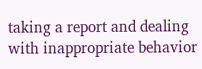taking a report and dealing with inappropriate behavior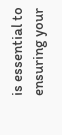is essential to ensuring your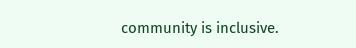community is inclusive.